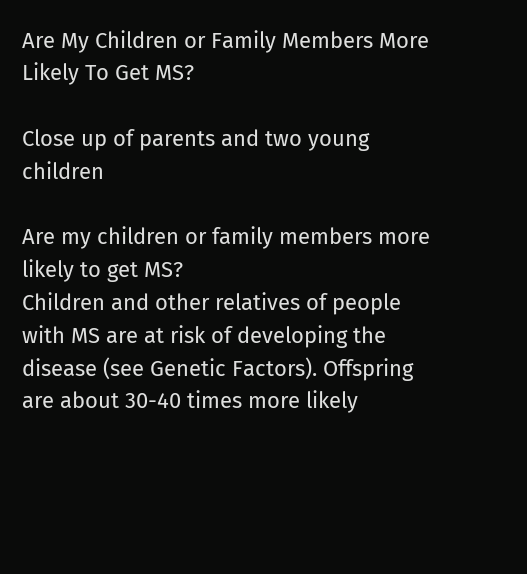Are My Children or Family Members More Likely To Get MS?

Close up of parents and two young children

Are my children or family members more likely to get MS?
Children and other relatives of people with MS are at risk of developing the disease (see Genetic Factors). Offspring are about 30-40 times more likely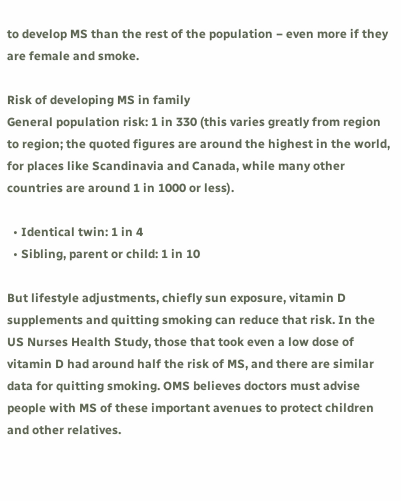to develop MS than the rest of the population − even more if they are female and smoke.

Risk of developing MS in family
General population risk: 1 in 330 (this varies greatly from region to region; the quoted figures are around the highest in the world, for places like Scandinavia and Canada, while many other countries are around 1 in 1000 or less).

  • Identical twin: 1 in 4
  • Sibling, parent or child: 1 in 10

But lifestyle adjustments, chiefly sun exposure, vitamin D supplements and quitting smoking can reduce that risk. In the US Nurses Health Study, those that took even a low dose of vitamin D had around half the risk of MS, and there are similar data for quitting smoking. OMS believes doctors must advise people with MS of these important avenues to protect children and other relatives.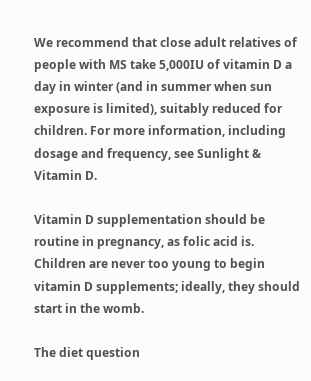We recommend that close adult relatives of people with MS take 5,000IU of vitamin D a day in winter (and in summer when sun exposure is limited), suitably reduced for children. For more information, including dosage and frequency, see Sunlight & Vitamin D.

Vitamin D supplementation should be routine in pregnancy, as folic acid is. Children are never too young to begin vitamin D supplements; ideally, they should start in the womb.

The diet question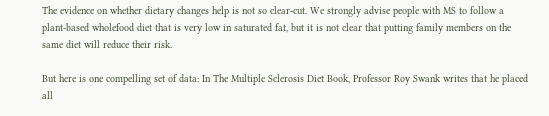The evidence on whether dietary changes help is not so clear-cut. We strongly advise people with MS to follow a plant-based wholefood diet that is very low in saturated fat, but it is not clear that putting family members on the same diet will reduce their risk.

But here is one compelling set of data: In The Multiple Sclerosis Diet Book, Professor Roy Swank writes that he placed all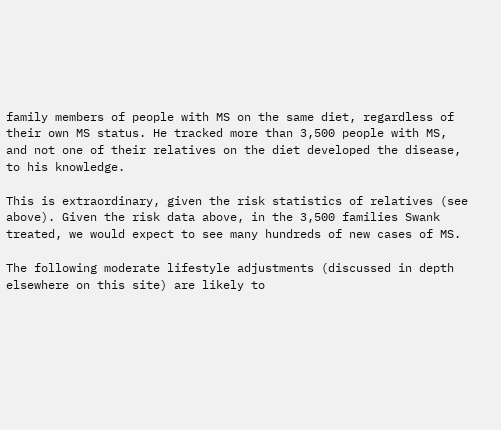family members of people with MS on the same diet, regardless of their own MS status. He tracked more than 3,500 people with MS, and not one of their relatives on the diet developed the disease, to his knowledge.

This is extraordinary, given the risk statistics of relatives (see above). Given the risk data above, in the 3,500 families Swank treated, we would expect to see many hundreds of new cases of MS.

The following moderate lifestyle adjustments (discussed in depth elsewhere on this site) are likely to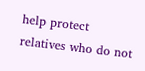help protect relatives who do not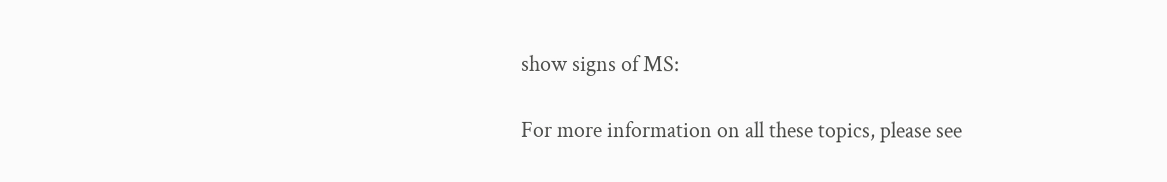show signs of MS:

For more information on all these topics, please see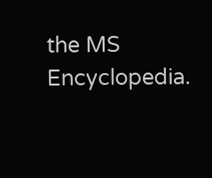the MS Encyclopedia.